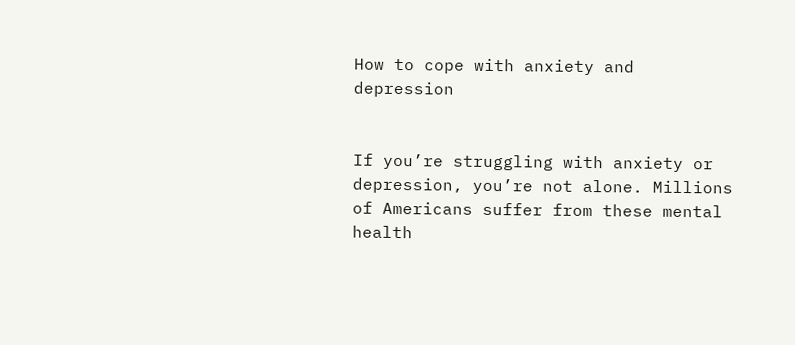How to cope with anxiety and depression


If you’re struggling with anxiety or depression, you’re not alone. Millions of Americans suffer from these mental health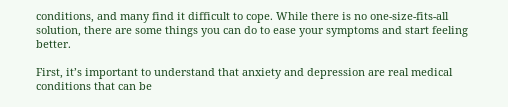conditions, and many find it difficult to cope. While there is no one-size-fits-all solution, there are some things you can do to ease your symptoms and start feeling better.

First, it’s important to understand that anxiety and depression are real medical conditions that can be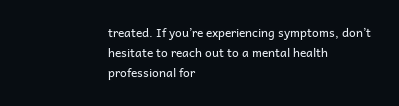treated. If you’re experiencing symptoms, don’t hesitate to reach out to a mental health professional for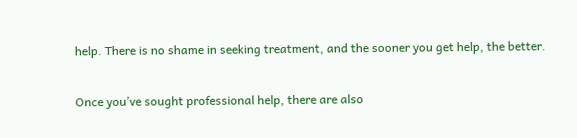help. There is no shame in seeking treatment, and the sooner you get help, the better.

Once you’ve sought professional help, there are also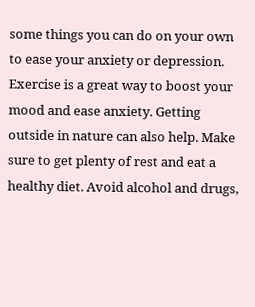some things you can do on your own to ease your anxiety or depression. Exercise is a great way to boost your mood and ease anxiety. Getting outside in nature can also help. Make sure to get plenty of rest and eat a healthy diet. Avoid alcohol and drugs,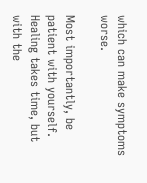which can make symptoms worse.

Most importantly, be patient with yourself. Healing takes time, but with the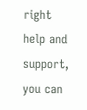right help and support, you can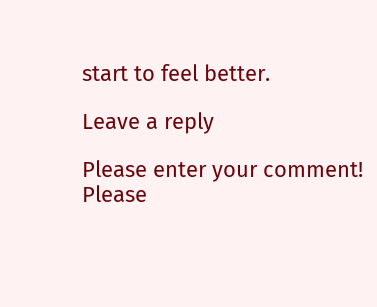start to feel better.

Leave a reply

Please enter your comment!
Please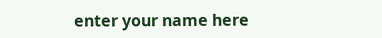enter your name here